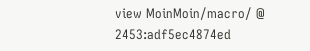view MoinMoin/macro/ @ 2453:adf5ec4874ed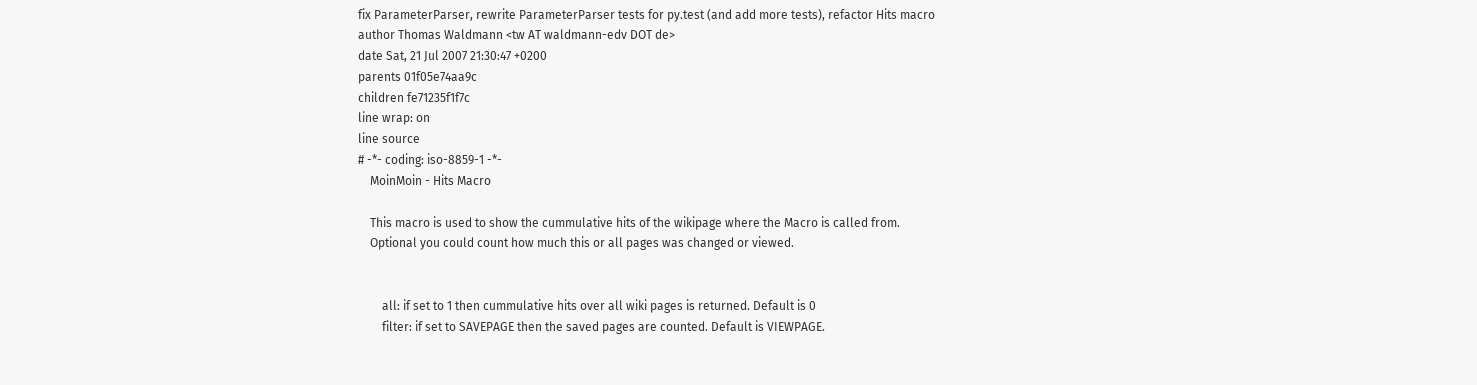fix ParameterParser, rewrite ParameterParser tests for py.test (and add more tests), refactor Hits macro
author Thomas Waldmann <tw AT waldmann-edv DOT de>
date Sat, 21 Jul 2007 21:30:47 +0200
parents 01f05e74aa9c
children fe71235f1f7c
line wrap: on
line source
# -*- coding: iso-8859-1 -*-
    MoinMoin - Hits Macro

    This macro is used to show the cummulative hits of the wikipage where the Macro is called from.
    Optional you could count how much this or all pages was changed or viewed.


        all: if set to 1 then cummulative hits over all wiki pages is returned. Default is 0
        filter: if set to SAVEPAGE then the saved pages are counted. Default is VIEWPAGE.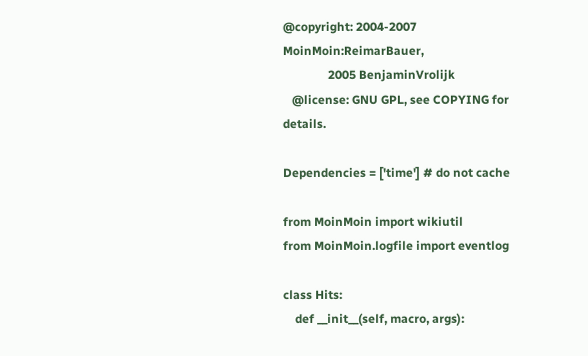@copyright: 2004-2007 MoinMoin:ReimarBauer,
               2005 BenjaminVrolijk
   @license: GNU GPL, see COPYING for details.

Dependencies = ['time'] # do not cache

from MoinMoin import wikiutil
from MoinMoin.logfile import eventlog

class Hits:
    def __init__(self, macro, args):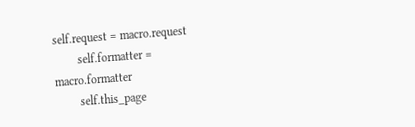self.request = macro.request
        self.formatter = macro.formatter
        self.this_page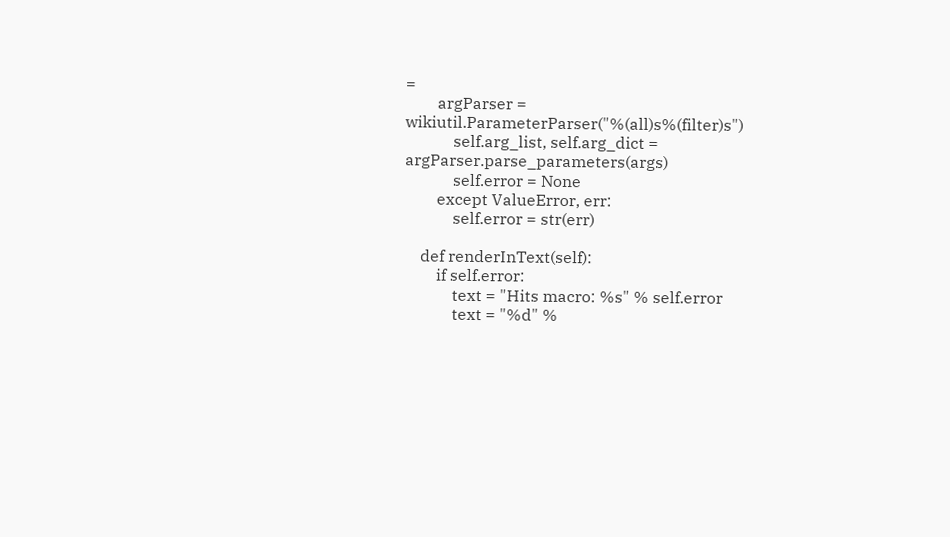=
        argParser = wikiutil.ParameterParser("%(all)s%(filter)s")
            self.arg_list, self.arg_dict = argParser.parse_parameters(args)
            self.error = None
        except ValueError, err:
            self.error = str(err)

    def renderInText(self):
        if self.error:
            text = "Hits macro: %s" % self.error
            text = "%d" %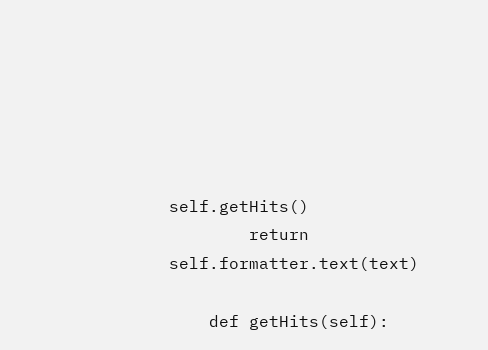self.getHits()
        return self.formatter.text(text)

    def getHits(self):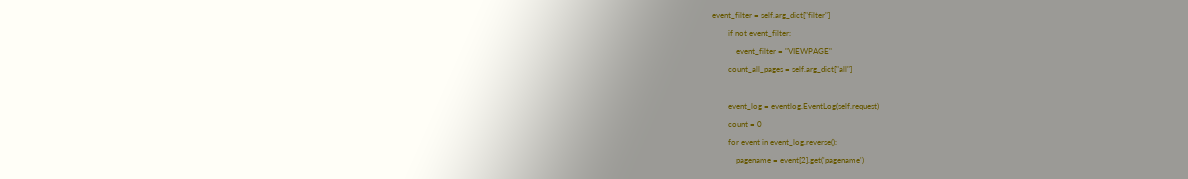event_filter = self.arg_dict["filter"]
        if not event_filter:
            event_filter = "VIEWPAGE"
        count_all_pages = self.arg_dict["all"]

        event_log = eventlog.EventLog(self.request)
        count = 0
        for event in event_log.reverse():
            pagename = event[2].get('pagename')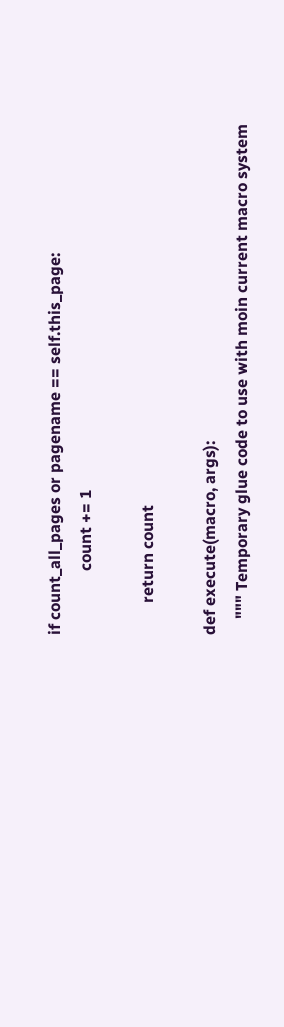if count_all_pages or pagename == self.this_page:
                count += 1

        return count

def execute(macro, args):
    """ Temporary glue code to use with moin current macro system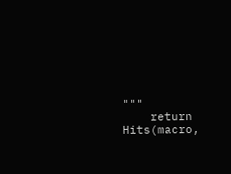"""
    return Hits(macro,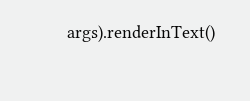args).renderInText()